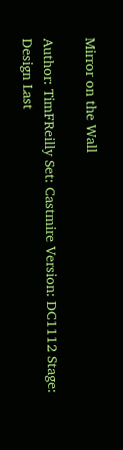Mirror on the Wall

Author: TimFReilly Set: Castmire Version: DC1112 Stage: Design Last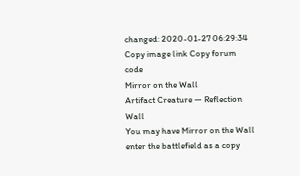changed: 2020-01-27 06:29:34 Copy image link Copy forum code
Mirror on the Wall
Artifact Creature — Reflection Wall
You may have Mirror on the Wall enter the battlefield as a copy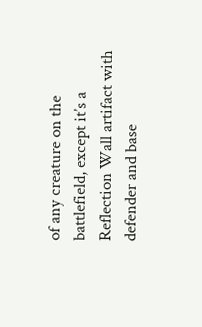of any creature on the battlefield, except it’s a Reflection Wall artifact with defender and base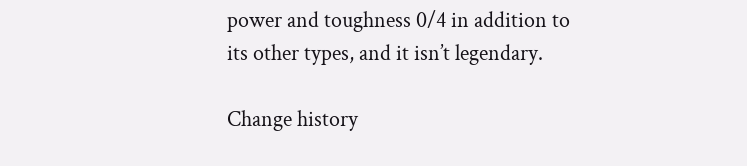power and toughness 0/4 in addition to its other types, and it isn’t legendary.

Change history